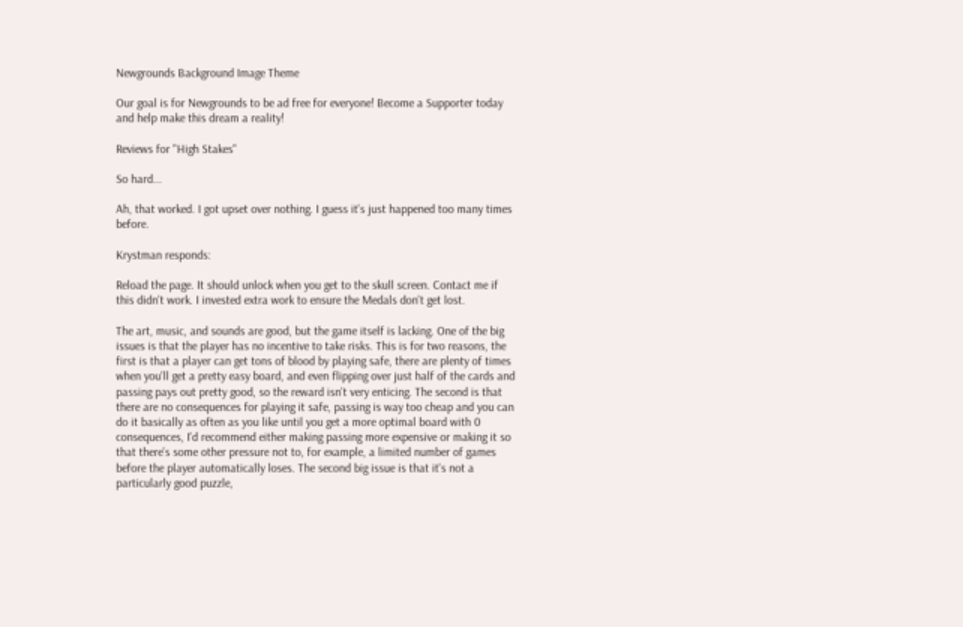Newgrounds Background Image Theme

Our goal is for Newgrounds to be ad free for everyone! Become a Supporter today and help make this dream a reality!

Reviews for "High Stakes"

So hard...

Ah, that worked. I got upset over nothing. I guess it's just happened too many times before.

Krystman responds:

Reload the page. It should unlock when you get to the skull screen. Contact me if this didn't work. I invested extra work to ensure the Medals don't get lost.

The art, music, and sounds are good, but the game itself is lacking. One of the big issues is that the player has no incentive to take risks. This is for two reasons, the first is that a player can get tons of blood by playing safe, there are plenty of times when you'll get a pretty easy board, and even flipping over just half of the cards and passing pays out pretty good, so the reward isn't very enticing. The second is that there are no consequences for playing it safe, passing is way too cheap and you can do it basically as often as you like until you get a more optimal board with 0 consequences, I'd recommend either making passing more expensive or making it so that there's some other pressure not to, for example, a limited number of games before the player automatically loses. The second big issue is that it's not a particularly good puzzle,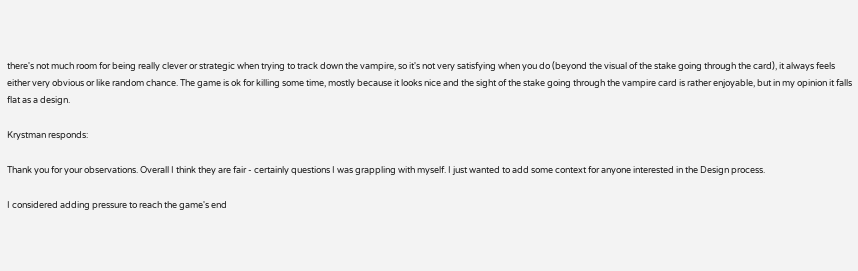there's not much room for being really clever or strategic when trying to track down the vampire, so it's not very satisfying when you do (beyond the visual of the stake going through the card), it always feels either very obvious or like random chance. The game is ok for killing some time, mostly because it looks nice and the sight of the stake going through the vampire card is rather enjoyable, but in my opinion it falls flat as a design.

Krystman responds:

Thank you for your observations. Overall I think they are fair - certainly questions I was grappling with myself. I just wanted to add some context for anyone interested in the Design process.

I considered adding pressure to reach the game's end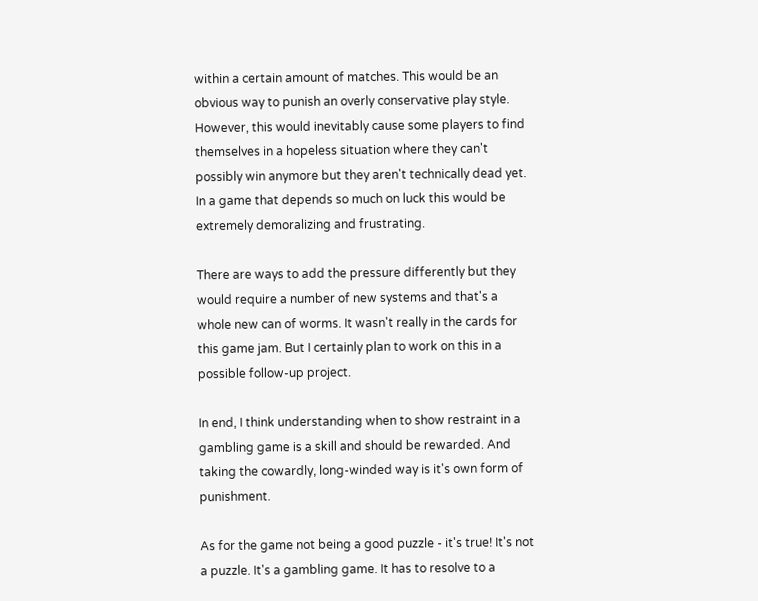within a certain amount of matches. This would be an obvious way to punish an overly conservative play style. However, this would inevitably cause some players to find themselves in a hopeless situation where they can't possibly win anymore but they aren't technically dead yet. In a game that depends so much on luck this would be extremely demoralizing and frustrating.

There are ways to add the pressure differently but they would require a number of new systems and that's a whole new can of worms. It wasn't really in the cards for this game jam. But I certainly plan to work on this in a possible follow-up project.

In end, I think understanding when to show restraint in a gambling game is a skill and should be rewarded. And taking the cowardly, long-winded way is it's own form of punishment.

As for the game not being a good puzzle - it's true! It's not a puzzle. It's a gambling game. It has to resolve to a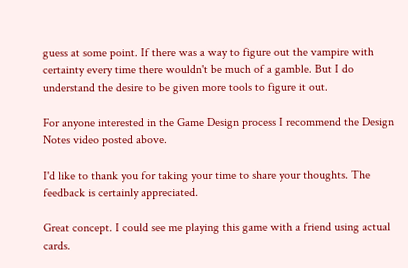guess at some point. If there was a way to figure out the vampire with certainty every time there wouldn't be much of a gamble. But I do understand the desire to be given more tools to figure it out.

For anyone interested in the Game Design process I recommend the Design Notes video posted above.

I'd like to thank you for taking your time to share your thoughts. The feedback is certainly appreciated.

Great concept. I could see me playing this game with a friend using actual cards.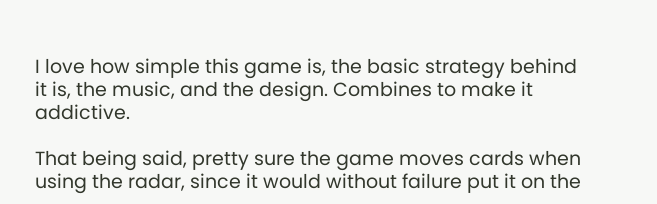I love how simple this game is, the basic strategy behind it is, the music, and the design. Combines to make it addictive.

That being said, pretty sure the game moves cards when using the radar, since it would without failure put it on the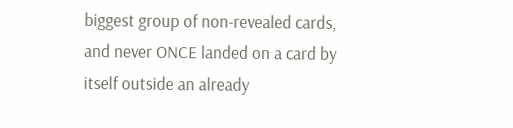biggest group of non-revealed cards, and never ONCE landed on a card by itself outside an already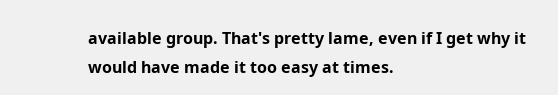available group. That's pretty lame, even if I get why it would have made it too easy at times.